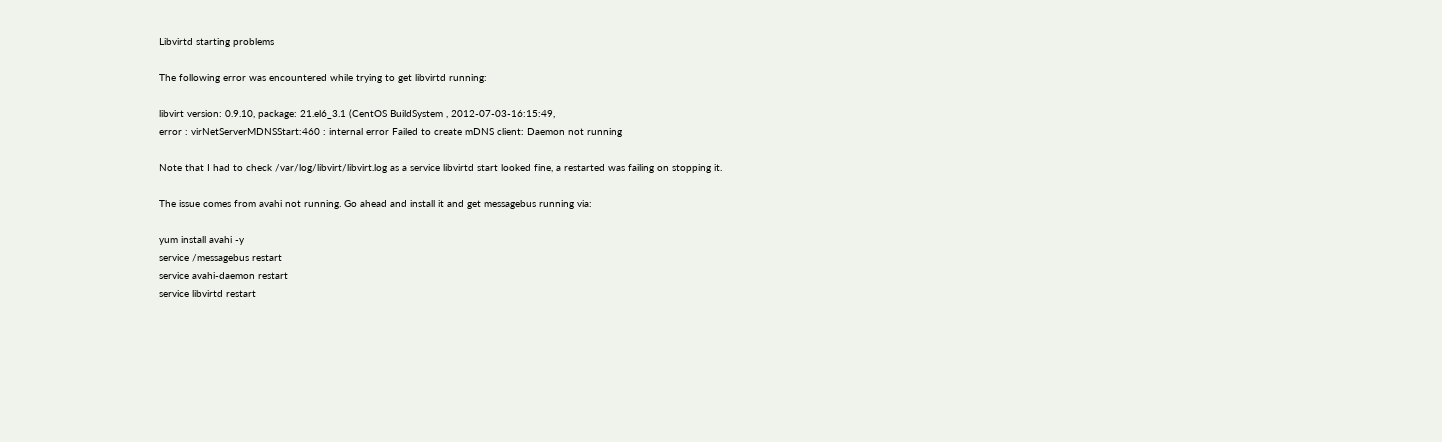Libvirtd starting problems

The following error was encountered while trying to get libvirtd running:

libvirt version: 0.9.10, package: 21.el6_3.1 (CentOS BuildSystem , 2012-07-03-16:15:49,
error : virNetServerMDNSStart:460 : internal error Failed to create mDNS client: Daemon not running

Note that I had to check /var/log/libvirt/libvirt.log as a service libvirtd start looked fine, a restarted was failing on stopping it.

The issue comes from avahi not running. Go ahead and install it and get messagebus running via:

yum install avahi -y
service /messagebus restart
service avahi-daemon restart
service libvirtd restart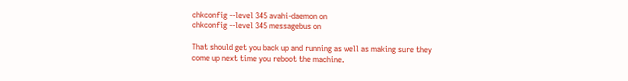chkconfig --level 345 avahi-daemon on
chkconfig --level 345 messagebus on

That should get you back up and running as well as making sure they come up next time you reboot the machine.